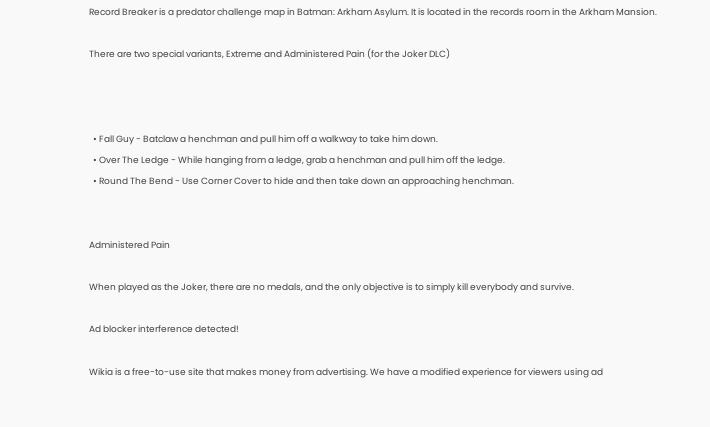Record Breaker is a predator challenge map in Batman: Arkham Asylum. It is located in the records room in the Arkham Mansion.

There are two special variants, Extreme and Administered Pain (for the Joker DLC)



  • Fall Guy - Batclaw a henchman and pull him off a walkway to take him down.
  • Over The Ledge - While hanging from a ledge, grab a henchman and pull him off the ledge.
  • Round The Bend - Use Corner Cover to hide and then take down an approaching henchman.


Administered Pain

When played as the Joker, there are no medals, and the only objective is to simply kill everybody and survive.

Ad blocker interference detected!

Wikia is a free-to-use site that makes money from advertising. We have a modified experience for viewers using ad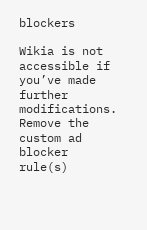blockers

Wikia is not accessible if you’ve made further modifications. Remove the custom ad blocker rule(s)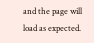and the page will load as expected.